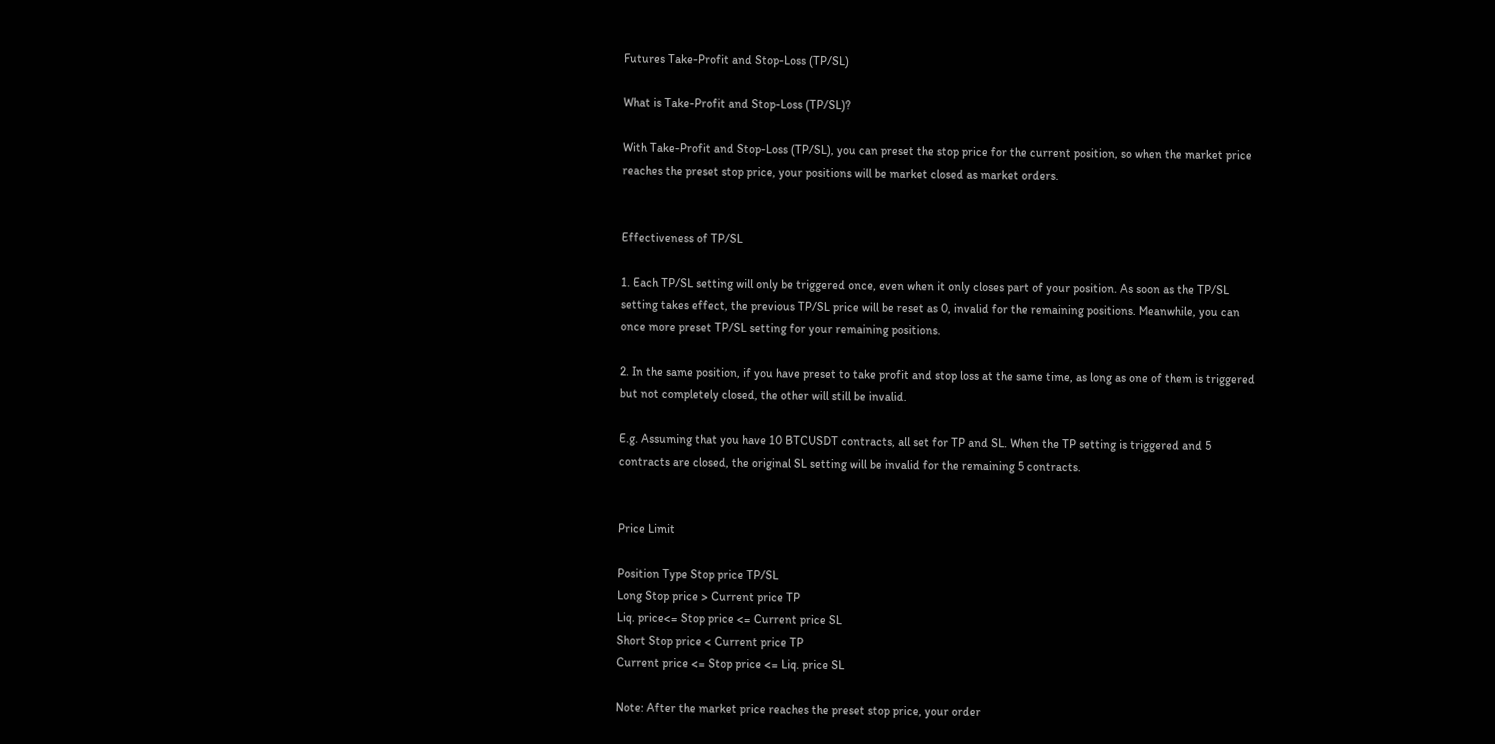Futures Take-Profit and Stop-Loss (TP/SL)

What is Take-Profit and Stop-Loss (TP/SL)?

With Take-Profit and Stop-Loss (TP/SL), you can preset the stop price for the current position, so when the market price reaches the preset stop price, your positions will be market closed as market orders.


Effectiveness of TP/SL

1. Each TP/SL setting will only be triggered once, even when it only closes part of your position. As soon as the TP/SL setting takes effect, the previous TP/SL price will be reset as 0, invalid for the remaining positions. Meanwhile, you can once more preset TP/SL setting for your remaining positions.

2. In the same position, if you have preset to take profit and stop loss at the same time, as long as one of them is triggered but not completely closed, the other will still be invalid.

E.g. Assuming that you have 10 BTCUSDT contracts, all set for TP and SL. When the TP setting is triggered and 5 contracts are closed, the original SL setting will be invalid for the remaining 5 contracts.


Price Limit

Position Type Stop price TP/SL
Long Stop price > Current price TP
Liq. price<= Stop price <= Current price SL
Short Stop price < Current price TP
Current price <= Stop price <= Liq. price SL

Note: After the market price reaches the preset stop price, your order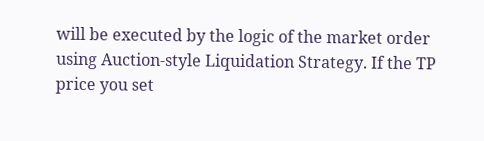will be executed by the logic of the market order using Auction-style Liquidation Strategy. If the TP price you set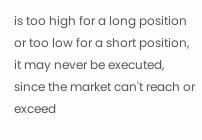is too high for a long position or too low for a short position, it may never be executed, since the market can't reach or exceed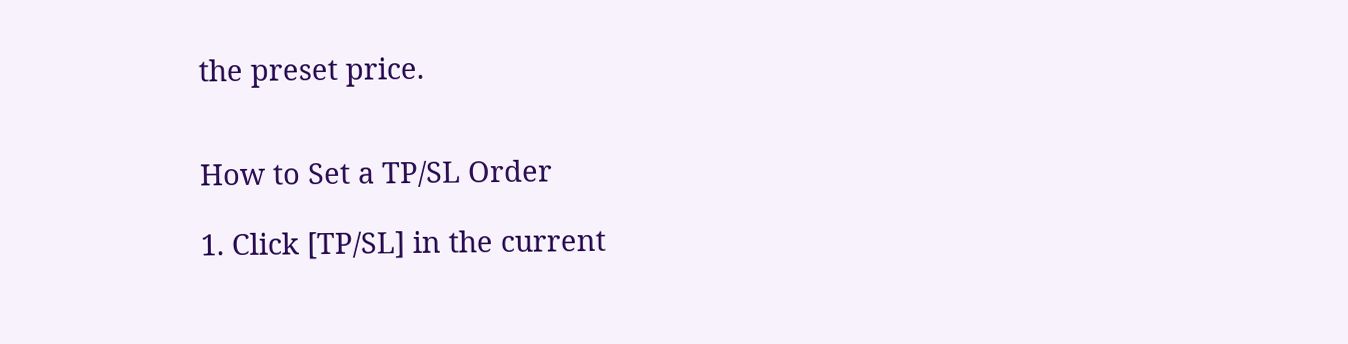the preset price.


How to Set a TP/SL Order

1. Click [TP/SL] in the current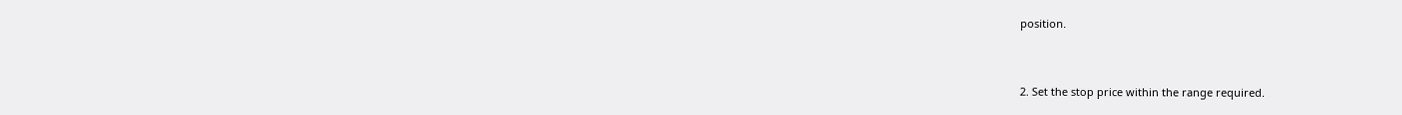position.


2. Set the stop price within the range required.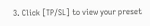3. Click [TP/SL] to view your preset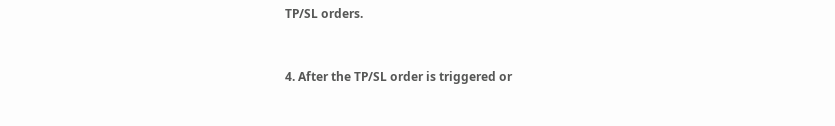TP/SL orders.


4. After the TP/SL order is triggered or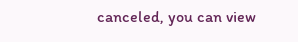canceled, you can view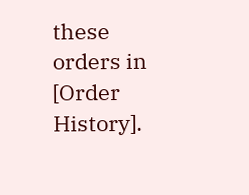these orders in [Order History].